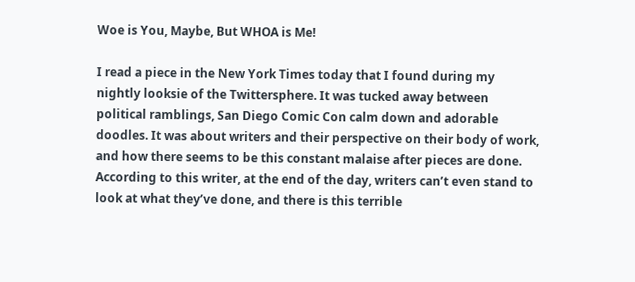Woe is You, Maybe, But WHOA is Me!

I read a piece in the New York Times today that I found during my nightly looksie of the Twittersphere. It was tucked away between political ramblings, San Diego Comic Con calm down and adorable doodles. It was about writers and their perspective on their body of work, and how there seems to be this constant malaise after pieces are done. According to this writer, at the end of the day, writers can’t even stand to look at what they’ve done, and there is this terrible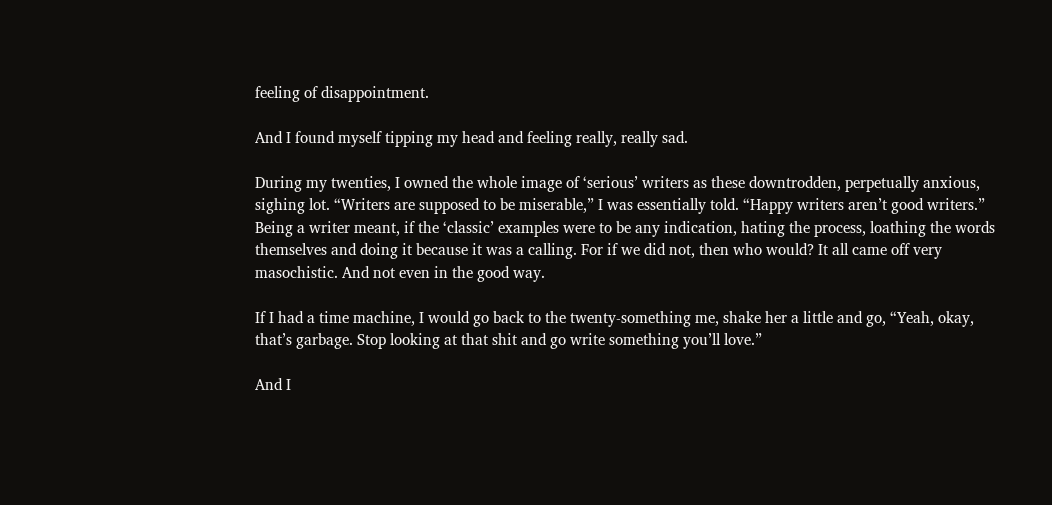feeling of disappointment.

And I found myself tipping my head and feeling really, really sad.

During my twenties, I owned the whole image of ‘serious’ writers as these downtrodden, perpetually anxious, sighing lot. “Writers are supposed to be miserable,” I was essentially told. “Happy writers aren’t good writers.” Being a writer meant, if the ‘classic’ examples were to be any indication, hating the process, loathing the words themselves and doing it because it was a calling. For if we did not, then who would? It all came off very masochistic. And not even in the good way.

If I had a time machine, I would go back to the twenty-something me, shake her a little and go, “Yeah, okay, that’s garbage. Stop looking at that shit and go write something you’ll love.”

And I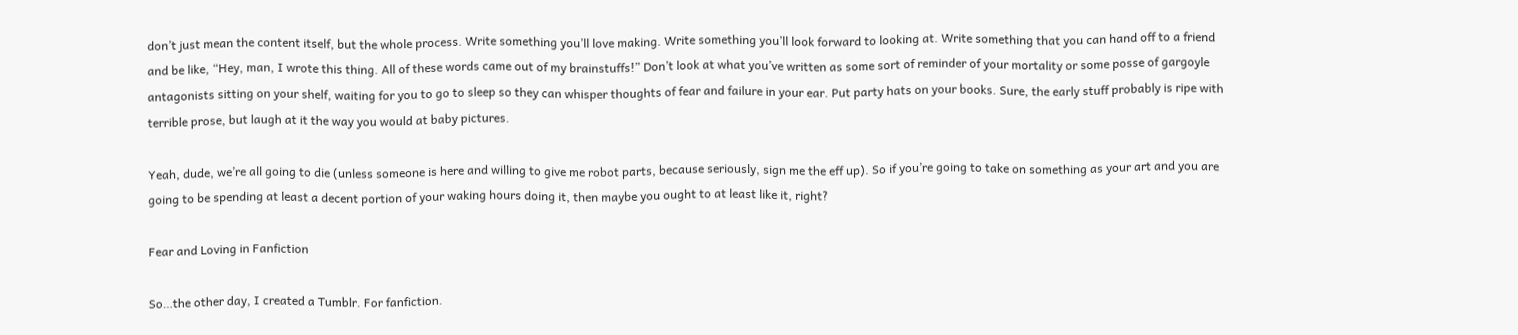don’t just mean the content itself, but the whole process. Write something you’ll love making. Write something you’ll look forward to looking at. Write something that you can hand off to a friend and be like, “Hey, man, I wrote this thing. All of these words came out of my brainstuffs!” Don’t look at what you’ve written as some sort of reminder of your mortality or some posse of gargoyle antagonists sitting on your shelf, waiting for you to go to sleep so they can whisper thoughts of fear and failure in your ear. Put party hats on your books. Sure, the early stuff probably is ripe with terrible prose, but laugh at it the way you would at baby pictures.

Yeah, dude, we’re all going to die (unless someone is here and willing to give me robot parts, because seriously, sign me the eff up). So if you’re going to take on something as your art and you are going to be spending at least a decent portion of your waking hours doing it, then maybe you ought to at least like it, right?

Fear and Loving in Fanfiction

So…the other day, I created a Tumblr. For fanfiction.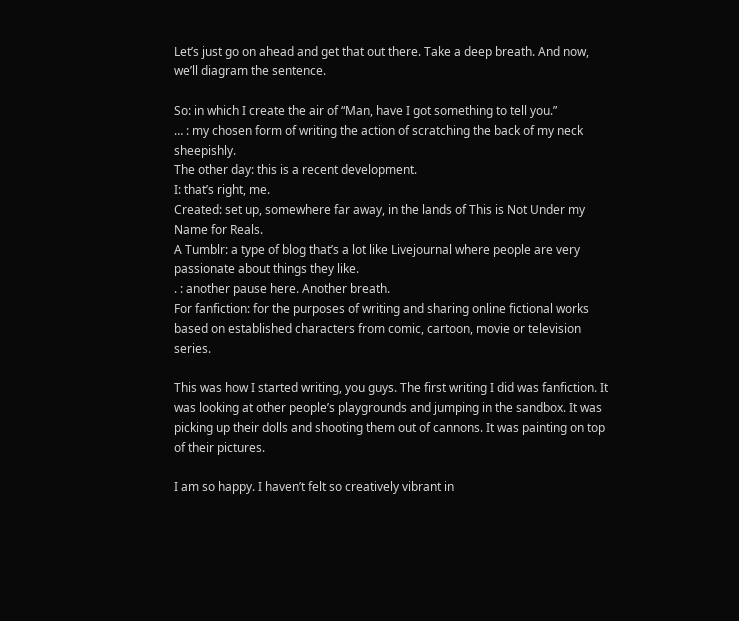Let’s just go on ahead and get that out there. Take a deep breath. And now, we’ll diagram the sentence.

So: in which I create the air of “Man, have I got something to tell you.”
… : my chosen form of writing the action of scratching the back of my neck sheepishly.
The other day: this is a recent development.
I: that’s right, me.
Created: set up, somewhere far away, in the lands of This is Not Under my Name for Reals.
A Tumblr: a type of blog that’s a lot like Livejournal where people are very passionate about things they like.
. : another pause here. Another breath.
For fanfiction: for the purposes of writing and sharing online fictional works based on established characters from comic, cartoon, movie or television series.

This was how I started writing, you guys. The first writing I did was fanfiction. It was looking at other people’s playgrounds and jumping in the sandbox. It was picking up their dolls and shooting them out of cannons. It was painting on top of their pictures.

I am so happy. I haven’t felt so creatively vibrant in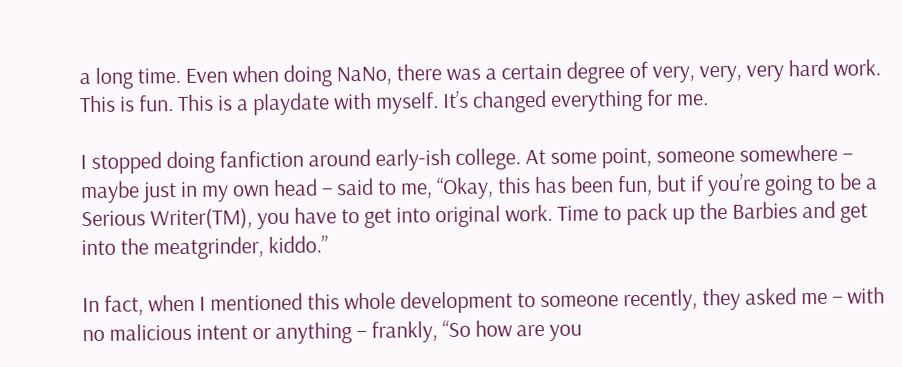a long time. Even when doing NaNo, there was a certain degree of very, very, very hard work. This is fun. This is a playdate with myself. It’s changed everything for me.

I stopped doing fanfiction around early-ish college. At some point, someone somewhere – maybe just in my own head – said to me, “Okay, this has been fun, but if you’re going to be a Serious Writer(TM), you have to get into original work. Time to pack up the Barbies and get into the meatgrinder, kiddo.”

In fact, when I mentioned this whole development to someone recently, they asked me – with no malicious intent or anything – frankly, “So how are you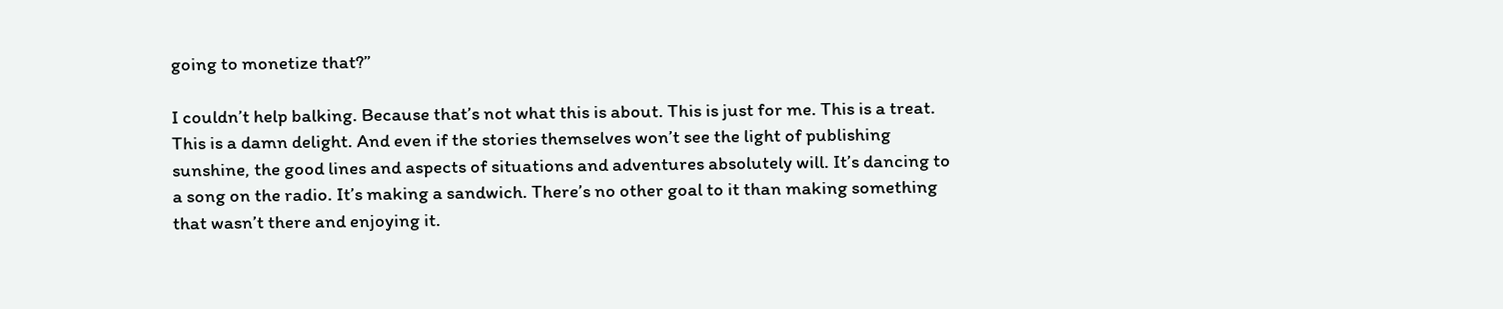going to monetize that?”

I couldn’t help balking. Because that’s not what this is about. This is just for me. This is a treat. This is a damn delight. And even if the stories themselves won’t see the light of publishing sunshine, the good lines and aspects of situations and adventures absolutely will. It’s dancing to a song on the radio. It’s making a sandwich. There’s no other goal to it than making something that wasn’t there and enjoying it.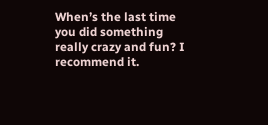When’s the last time you did something really crazy and fun? I recommend it.